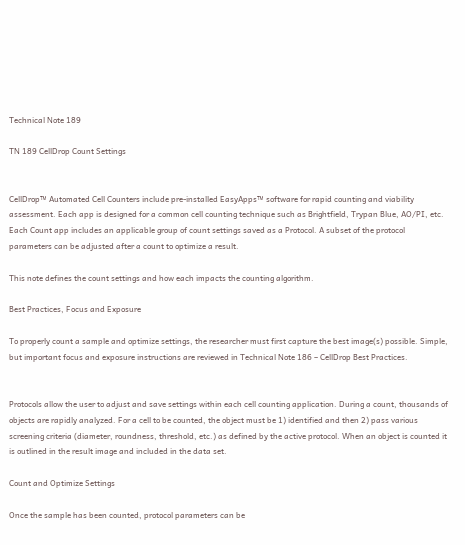Technical Note 189

TN 189 CellDrop Count Settings


CellDrop™ Automated Cell Counters include pre-installed EasyApps™ software for rapid counting and viability assessment. Each app is designed for a common cell counting technique such as Brightfield, Trypan Blue, AO/PI, etc. Each Count app includes an applicable group of count settings saved as a Protocol. A subset of the protocol parameters can be adjusted after a count to optimize a result.

This note defines the count settings and how each impacts the counting algorithm.

Best Practices, Focus and Exposure

To properly count a sample and optimize settings, the researcher must first capture the best image(s) possible. Simple, but important focus and exposure instructions are reviewed in Technical Note 186 – CellDrop Best Practices.


Protocols allow the user to adjust and save settings within each cell counting application. During a count, thousands of objects are rapidly analyzed. For a cell to be counted, the object must be 1) identified and then 2) pass various screening criteria (diameter, roundness, threshold, etc.) as defined by the active protocol. When an object is counted it is outlined in the result image and included in the data set.

Count and Optimize Settings

Once the sample has been counted, protocol parameters can be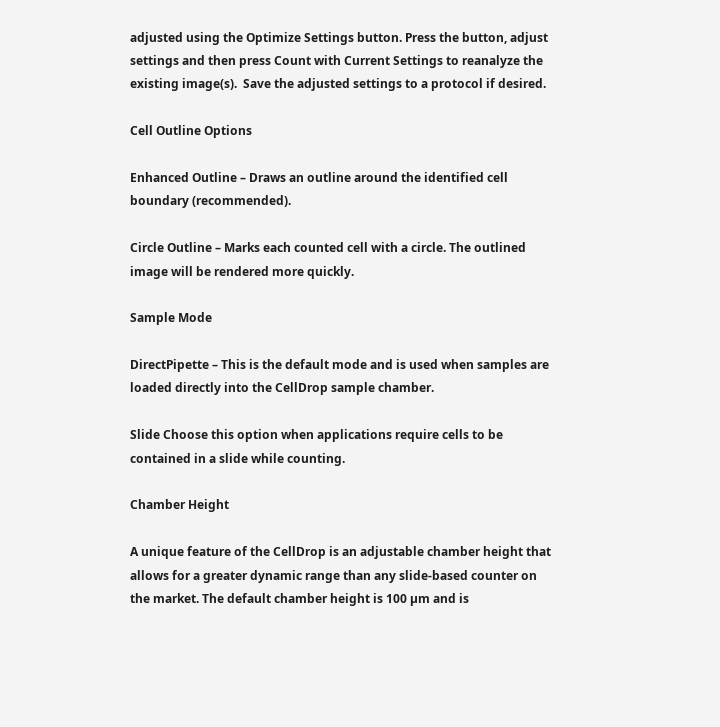adjusted using the Optimize Settings button. Press the button, adjust settings and then press Count with Current Settings to reanalyze the existing image(s).  Save the adjusted settings to a protocol if desired.

Cell Outline Options

Enhanced Outline – Draws an outline around the identified cell boundary (recommended).

Circle Outline – Marks each counted cell with a circle. The outlined image will be rendered more quickly.

Sample Mode

DirectPipette – This is the default mode and is used when samples are loaded directly into the CellDrop sample chamber.

Slide Choose this option when applications require cells to be contained in a slide while counting.

Chamber Height

A unique feature of the CellDrop is an adjustable chamber height that allows for a greater dynamic range than any slide-based counter on the market. The default chamber height is 100 µm and is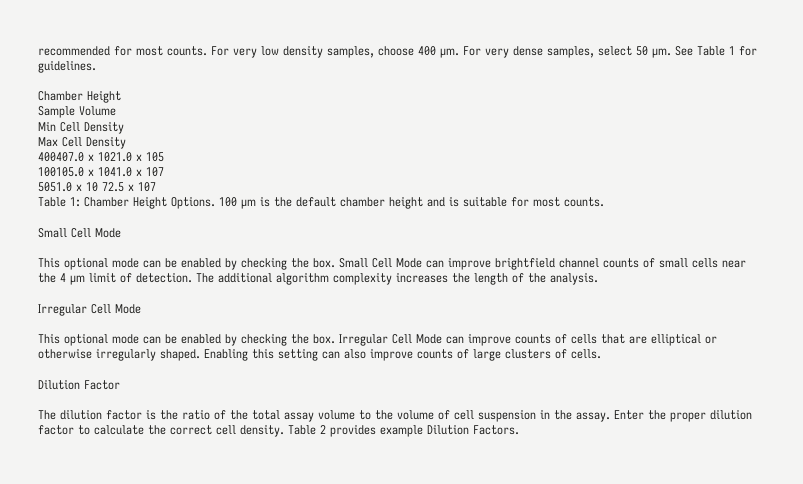recommended for most counts. For very low density samples, choose 400 µm. For very dense samples, select 50 µm. See Table 1 for guidelines.

Chamber Height
Sample Volume
Min Cell Density
Max Cell Density
400407.0 x 1021.0 x 105
100105.0 x 1041.0 x 107
5051.0 x 10 72.5 x 107
Table 1: Chamber Height Options. 100 µm is the default chamber height and is suitable for most counts.

Small Cell Mode

This optional mode can be enabled by checking the box. Small Cell Mode can improve brightfield channel counts of small cells near the 4 µm limit of detection. The additional algorithm complexity increases the length of the analysis.

Irregular Cell Mode

This optional mode can be enabled by checking the box. Irregular Cell Mode can improve counts of cells that are elliptical or otherwise irregularly shaped. Enabling this setting can also improve counts of large clusters of cells.

Dilution Factor

The dilution factor is the ratio of the total assay volume to the volume of cell suspension in the assay. Enter the proper dilution factor to calculate the correct cell density. Table 2 provides example Dilution Factors.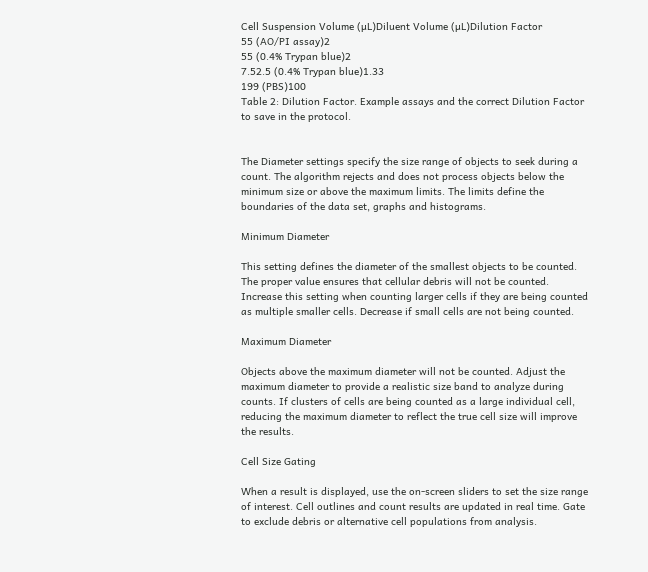Cell Suspension Volume (µL)Diluent Volume (µL)Dilution Factor
55 (AO/PI assay)2
55 (0.4% Trypan blue)2
7.52.5 (0.4% Trypan blue)1.33
199 (PBS)100
Table 2: Dilution Factor. Example assays and the correct Dilution Factor to save in the protocol.


The Diameter settings specify the size range of objects to seek during a count. The algorithm rejects and does not process objects below the minimum size or above the maximum limits. The limits define the boundaries of the data set, graphs and histograms.

Minimum Diameter

This setting defines the diameter of the smallest objects to be counted. The proper value ensures that cellular debris will not be counted. Increase this setting when counting larger cells if they are being counted as multiple smaller cells. Decrease if small cells are not being counted.

Maximum Diameter

Objects above the maximum diameter will not be counted. Adjust the maximum diameter to provide a realistic size band to analyze during counts. If clusters of cells are being counted as a large individual cell, reducing the maximum diameter to reflect the true cell size will improve the results.

Cell Size Gating

When a result is displayed, use the on-screen sliders to set the size range of interest. Cell outlines and count results are updated in real time. Gate to exclude debris or alternative cell populations from analysis.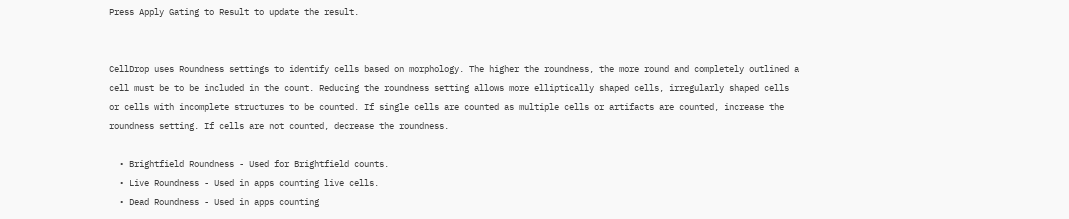Press Apply Gating to Result to update the result.


CellDrop uses Roundness settings to identify cells based on morphology. The higher the roundness, the more round and completely outlined a cell must be to be included in the count. Reducing the roundness setting allows more elliptically shaped cells, irregularly shaped cells or cells with incomplete structures to be counted. If single cells are counted as multiple cells or artifacts are counted, increase the roundness setting. If cells are not counted, decrease the roundness.

  • Brightfield Roundness - Used for Brightfield counts.
  • Live Roundness - Used in apps counting live cells.
  • Dead Roundness - Used in apps counting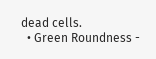dead cells.
  • Green Roundness -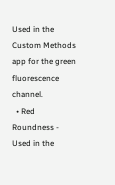Used in the Custom Methods app for the green fluorescence channel.
  • Red Roundness - Used in the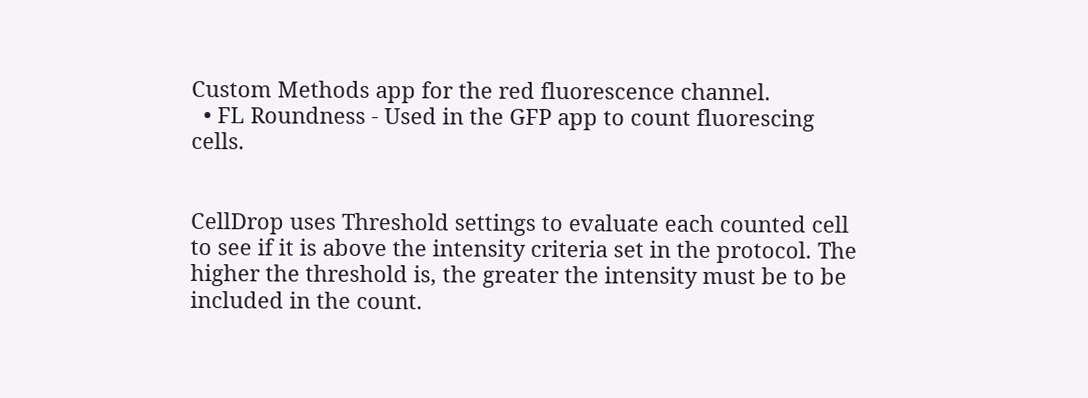Custom Methods app for the red fluorescence channel.
  • FL Roundness - Used in the GFP app to count fluorescing cells.


CellDrop uses Threshold settings to evaluate each counted cell to see if it is above the intensity criteria set in the protocol. The higher the threshold is, the greater the intensity must be to be included in the count.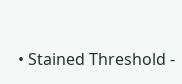• Stained Threshold -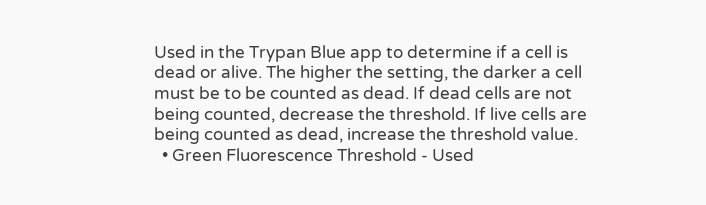Used in the Trypan Blue app to determine if a cell is dead or alive. The higher the setting, the darker a cell must be to be counted as dead. If dead cells are not being counted, decrease the threshold. If live cells are being counted as dead, increase the threshold value.
  • Green Fluorescence Threshold - Used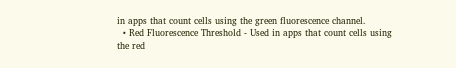in apps that count cells using the green fluorescence channel.
  • Red Fluorescence Threshold - Used in apps that count cells using the red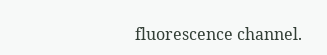fluorescence channel.